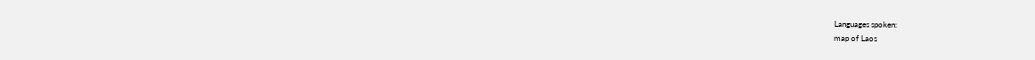Languages spoken:
map of Laos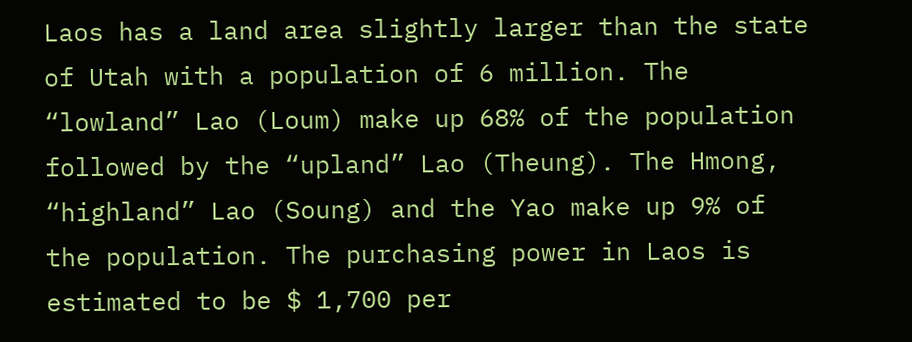Laos has a land area slightly larger than the state of Utah with a population of 6 million. The “lowland” Lao (Loum) make up 68% of the population followed by the “upland” Lao (Theung). The Hmong, “highland” Lao (Soung) and the Yao make up 9% of the population. The purchasing power in Laos is estimated to be $ 1,700 per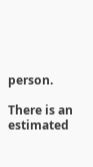person.

There is an estimated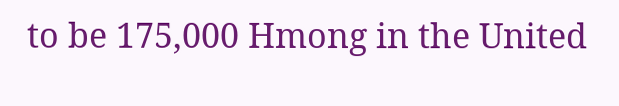to be 175,000 Hmong in the United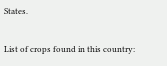States.

List of crops found in this country: